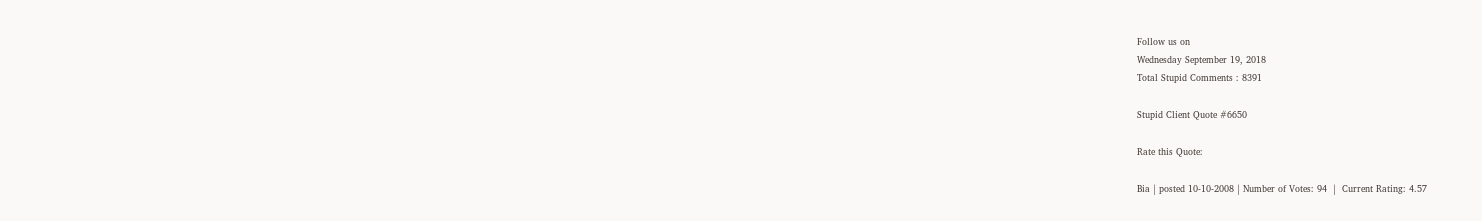Follow us on
Wednesday September 19, 2018
Total Stupid Comments : 8391

Stupid Client Quote #6650

Rate this Quote:

Bia | posted 10-10-2008 | Number of Votes: 94  |  Current Rating: 4.57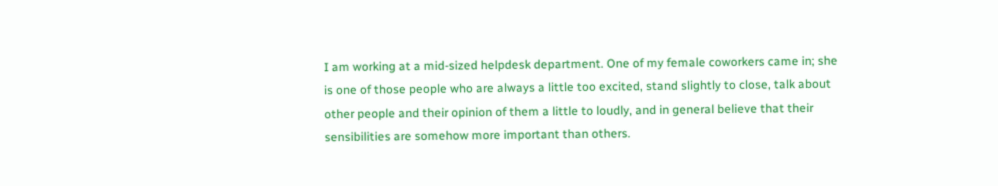I am working at a mid-sized helpdesk department. One of my female coworkers came in; she is one of those people who are always a little too excited, stand slightly to close, talk about other people and their opinion of them a little to loudly, and in general believe that their sensibilities are somehow more important than others.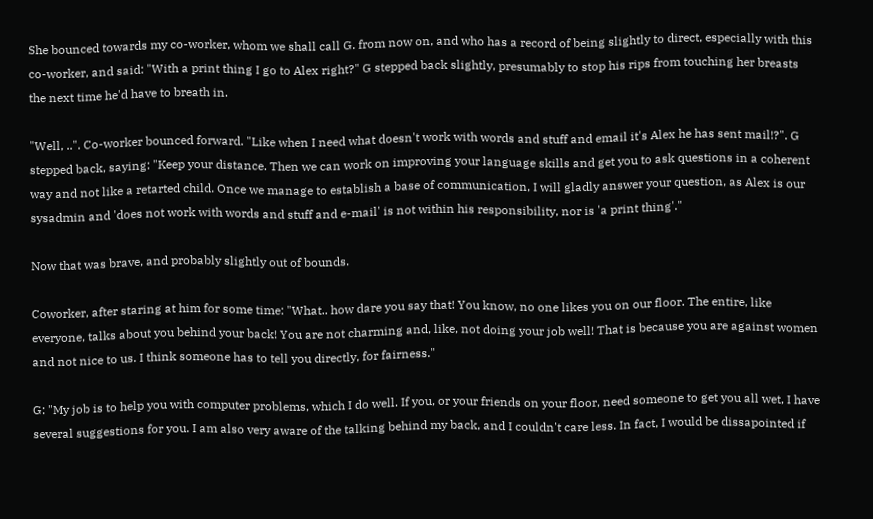She bounced towards my co-worker, whom we shall call G. from now on, and who has a record of being slightly to direct, especially with this co-worker, and said: "With a print thing I go to Alex right?" G stepped back slightly, presumably to stop his rips from touching her breasts the next time he'd have to breath in.

"Well, ..". Co-worker bounced forward. "Like when I need what doesn't work with words and stuff and email it's Alex he has sent mail!?". G stepped back, saying: "Keep your distance. Then we can work on improving your language skills and get you to ask questions in a coherent way and not like a retarted child. Once we manage to establish a base of communication, I will gladly answer your question, as Alex is our sysadmin and 'does not work with words and stuff and e-mail' is not within his responsibility, nor is 'a print thing'."

Now that was brave, and probably slightly out of bounds.

Coworker, after staring at him for some time: "What.. how dare you say that! You know, no one likes you on our floor. The entire, like everyone, talks about you behind your back! You are not charming and, like, not doing your job well! That is because you are against women and not nice to us. I think someone has to tell you directly, for fairness."

G: "My job is to help you with computer problems, which I do well. If you, or your friends on your floor, need someone to get you all wet, I have several suggestions for you. I am also very aware of the talking behind my back, and I couldn't care less. In fact, I would be dissapointed if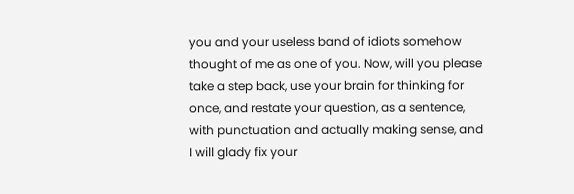you and your useless band of idiots somehow thought of me as one of you. Now, will you please take a step back, use your brain for thinking for once, and restate your question, as a sentence, with punctuation and actually making sense, and I will glady fix your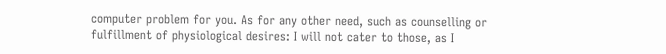computer problem for you. As for any other need, such as counselling or fulfillment of physiological desires: I will not cater to those, as I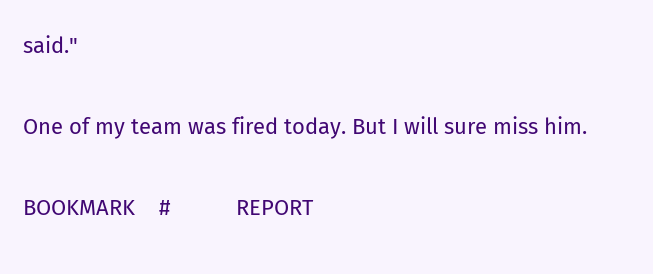said."

One of my team was fired today. But I will sure miss him.

BOOKMARK    #           REPORT